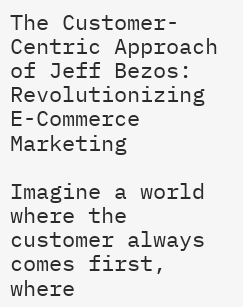The Customer-Centric Approach of Jeff Bezos: Revolutionizing E-Commerce Marketing

Imagine a world where the customer always comes first, where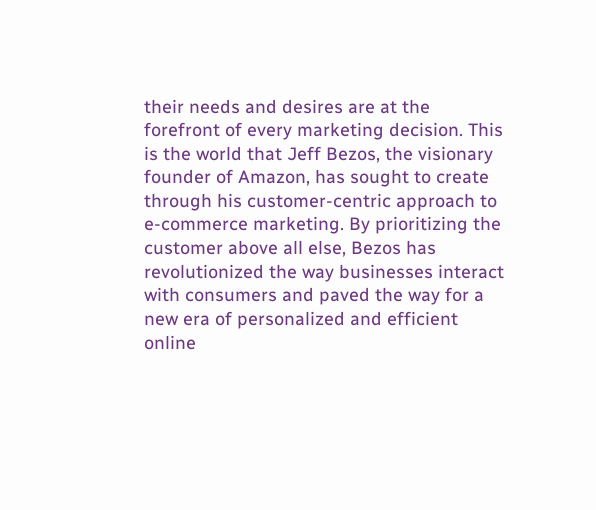their needs and desires are at the forefront of every marketing decision. This is the world that Jeff Bezos, the visionary founder of Amazon, has sought to create through his customer-centric approach to e-commerce marketing. By prioritizing the customer above all else, Bezos has revolutionized the way businesses interact with consumers and paved the way for a new era of personalized and efficient online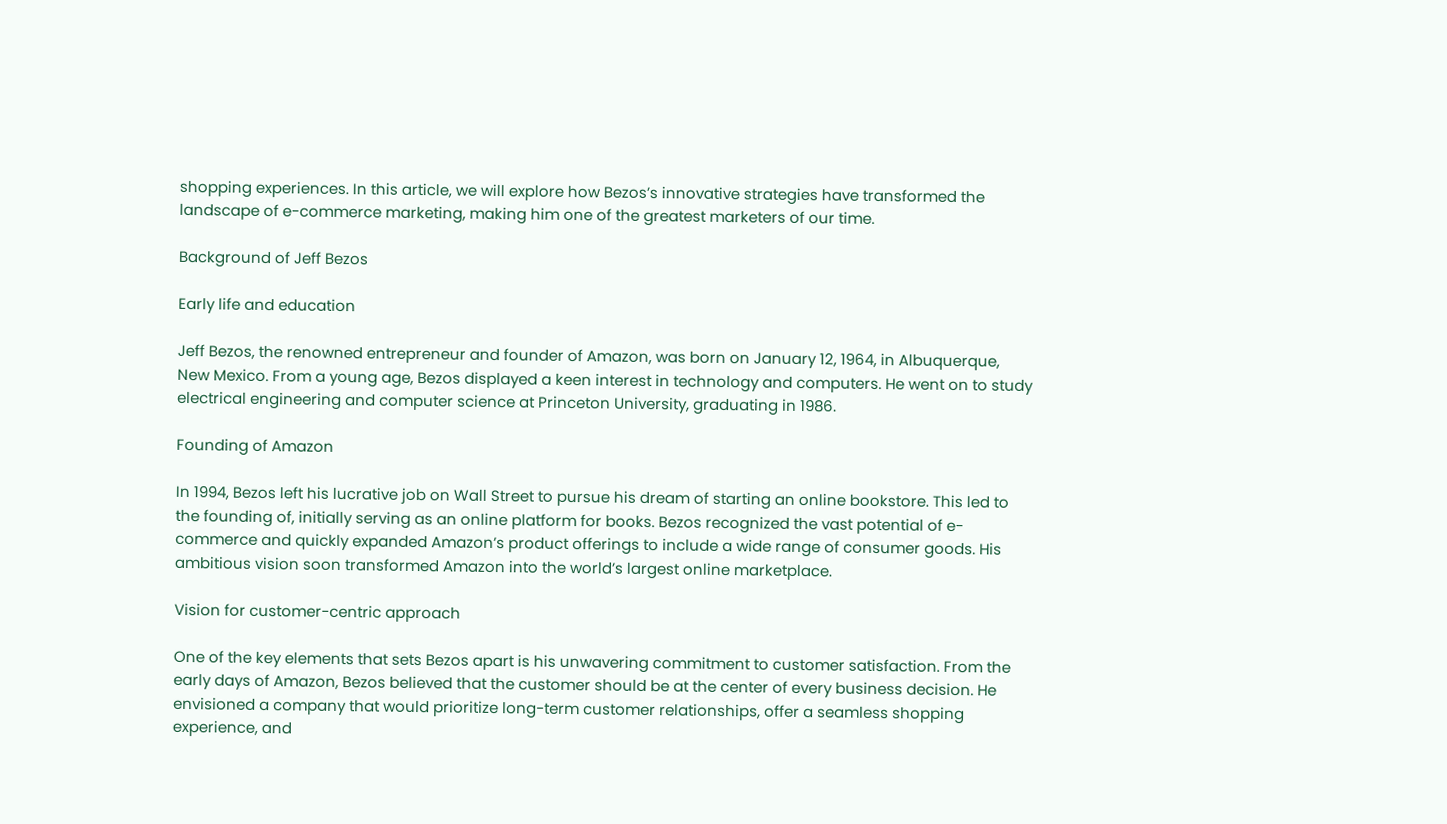shopping experiences. In this article, we will explore how Bezos’s innovative strategies have transformed the landscape of e-commerce marketing, making him one of the greatest marketers of our time.

Background of Jeff Bezos

Early life and education

Jeff Bezos, the renowned entrepreneur and founder of Amazon, was born on January 12, 1964, in Albuquerque, New Mexico. From a young age, Bezos displayed a keen interest in technology and computers. He went on to study electrical engineering and computer science at Princeton University, graduating in 1986.

Founding of Amazon

In 1994, Bezos left his lucrative job on Wall Street to pursue his dream of starting an online bookstore. This led to the founding of, initially serving as an online platform for books. Bezos recognized the vast potential of e-commerce and quickly expanded Amazon’s product offerings to include a wide range of consumer goods. His ambitious vision soon transformed Amazon into the world’s largest online marketplace.

Vision for customer-centric approach

One of the key elements that sets Bezos apart is his unwavering commitment to customer satisfaction. From the early days of Amazon, Bezos believed that the customer should be at the center of every business decision. He envisioned a company that would prioritize long-term customer relationships, offer a seamless shopping experience, and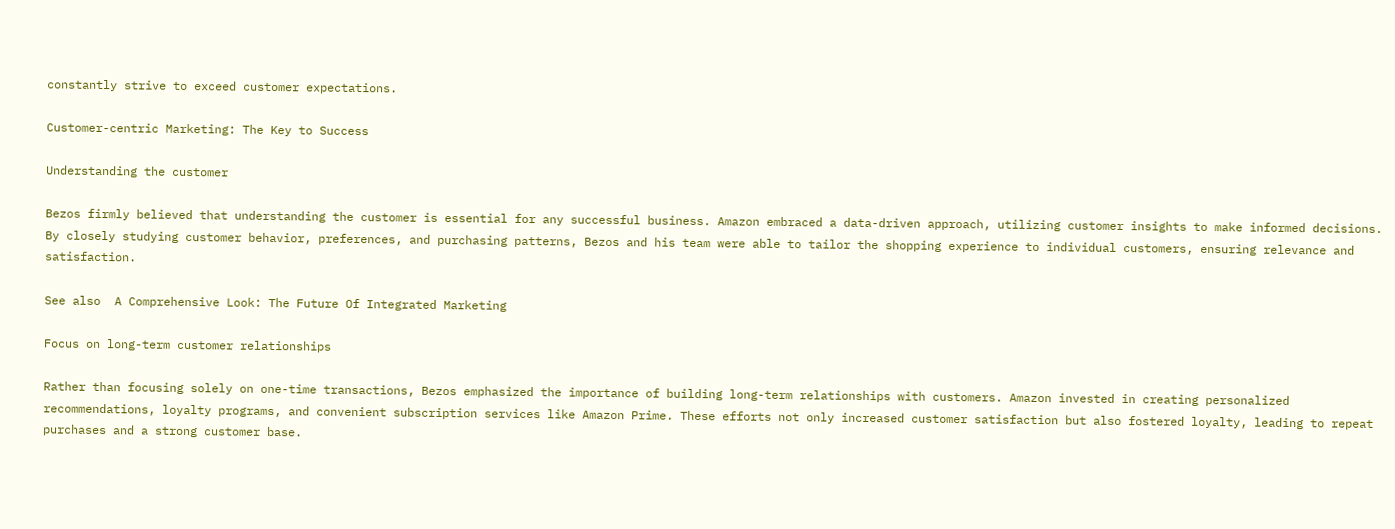constantly strive to exceed customer expectations.

Customer-centric Marketing: The Key to Success

Understanding the customer

Bezos firmly believed that understanding the customer is essential for any successful business. Amazon embraced a data-driven approach, utilizing customer insights to make informed decisions. By closely studying customer behavior, preferences, and purchasing patterns, Bezos and his team were able to tailor the shopping experience to individual customers, ensuring relevance and satisfaction.

See also  A Comprehensive Look: The Future Of Integrated Marketing

Focus on long-term customer relationships

Rather than focusing solely on one-time transactions, Bezos emphasized the importance of building long-term relationships with customers. Amazon invested in creating personalized recommendations, loyalty programs, and convenient subscription services like Amazon Prime. These efforts not only increased customer satisfaction but also fostered loyalty, leading to repeat purchases and a strong customer base.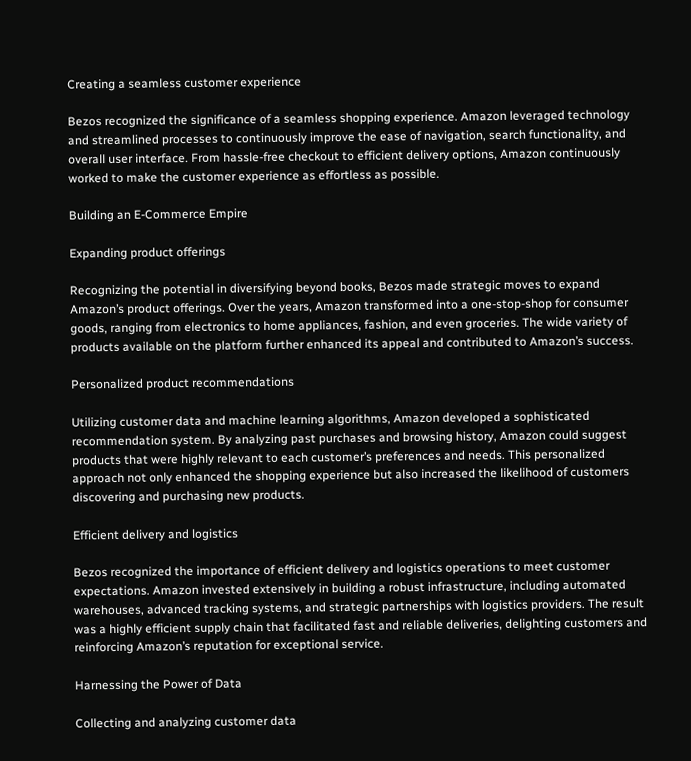Creating a seamless customer experience

Bezos recognized the significance of a seamless shopping experience. Amazon leveraged technology and streamlined processes to continuously improve the ease of navigation, search functionality, and overall user interface. From hassle-free checkout to efficient delivery options, Amazon continuously worked to make the customer experience as effortless as possible.

Building an E-Commerce Empire

Expanding product offerings

Recognizing the potential in diversifying beyond books, Bezos made strategic moves to expand Amazon’s product offerings. Over the years, Amazon transformed into a one-stop-shop for consumer goods, ranging from electronics to home appliances, fashion, and even groceries. The wide variety of products available on the platform further enhanced its appeal and contributed to Amazon’s success.

Personalized product recommendations

Utilizing customer data and machine learning algorithms, Amazon developed a sophisticated recommendation system. By analyzing past purchases and browsing history, Amazon could suggest products that were highly relevant to each customer’s preferences and needs. This personalized approach not only enhanced the shopping experience but also increased the likelihood of customers discovering and purchasing new products.

Efficient delivery and logistics

Bezos recognized the importance of efficient delivery and logistics operations to meet customer expectations. Amazon invested extensively in building a robust infrastructure, including automated warehouses, advanced tracking systems, and strategic partnerships with logistics providers. The result was a highly efficient supply chain that facilitated fast and reliable deliveries, delighting customers and reinforcing Amazon’s reputation for exceptional service.

Harnessing the Power of Data

Collecting and analyzing customer data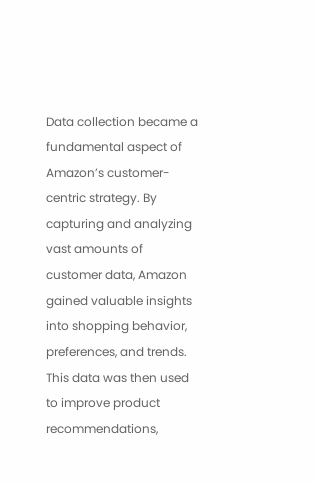Data collection became a fundamental aspect of Amazon’s customer-centric strategy. By capturing and analyzing vast amounts of customer data, Amazon gained valuable insights into shopping behavior, preferences, and trends. This data was then used to improve product recommendations,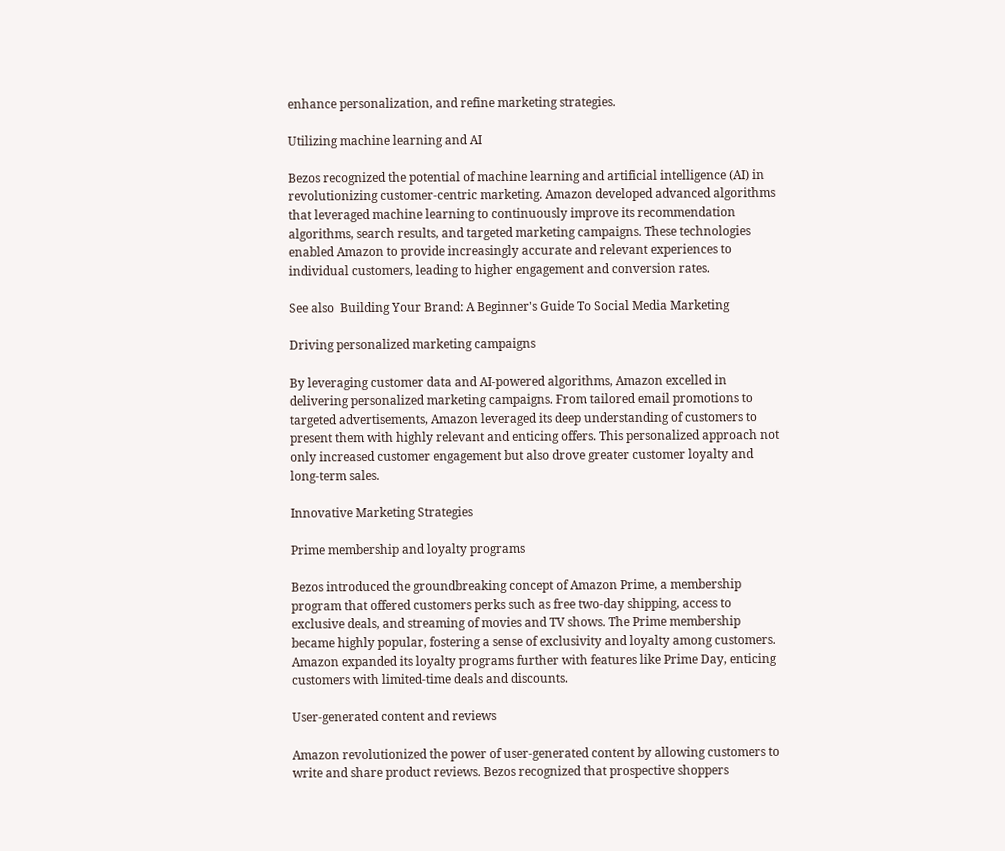enhance personalization, and refine marketing strategies.

Utilizing machine learning and AI

Bezos recognized the potential of machine learning and artificial intelligence (AI) in revolutionizing customer-centric marketing. Amazon developed advanced algorithms that leveraged machine learning to continuously improve its recommendation algorithms, search results, and targeted marketing campaigns. These technologies enabled Amazon to provide increasingly accurate and relevant experiences to individual customers, leading to higher engagement and conversion rates.

See also  Building Your Brand: A Beginner's Guide To Social Media Marketing

Driving personalized marketing campaigns

By leveraging customer data and AI-powered algorithms, Amazon excelled in delivering personalized marketing campaigns. From tailored email promotions to targeted advertisements, Amazon leveraged its deep understanding of customers to present them with highly relevant and enticing offers. This personalized approach not only increased customer engagement but also drove greater customer loyalty and long-term sales.

Innovative Marketing Strategies

Prime membership and loyalty programs

Bezos introduced the groundbreaking concept of Amazon Prime, a membership program that offered customers perks such as free two-day shipping, access to exclusive deals, and streaming of movies and TV shows. The Prime membership became highly popular, fostering a sense of exclusivity and loyalty among customers. Amazon expanded its loyalty programs further with features like Prime Day, enticing customers with limited-time deals and discounts.

User-generated content and reviews

Amazon revolutionized the power of user-generated content by allowing customers to write and share product reviews. Bezos recognized that prospective shoppers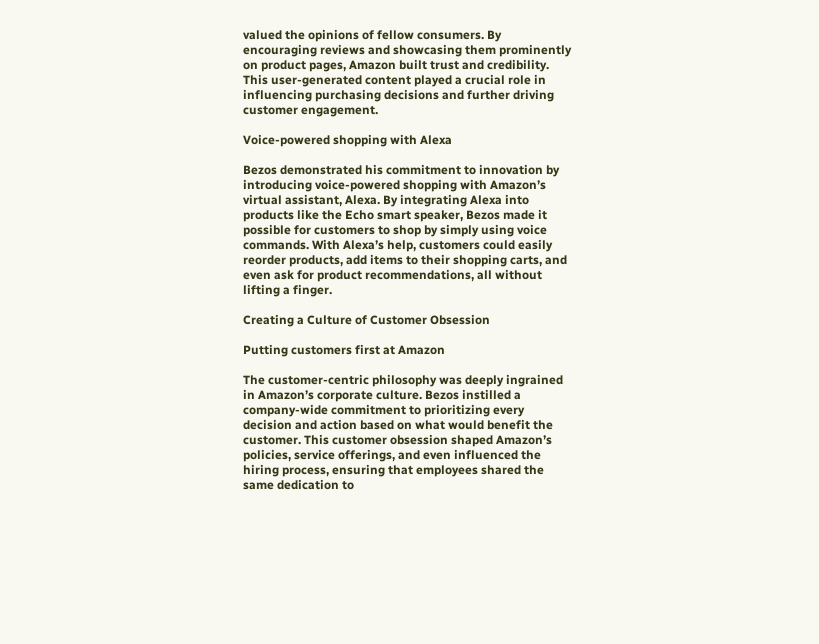valued the opinions of fellow consumers. By encouraging reviews and showcasing them prominently on product pages, Amazon built trust and credibility. This user-generated content played a crucial role in influencing purchasing decisions and further driving customer engagement.

Voice-powered shopping with Alexa

Bezos demonstrated his commitment to innovation by introducing voice-powered shopping with Amazon’s virtual assistant, Alexa. By integrating Alexa into products like the Echo smart speaker, Bezos made it possible for customers to shop by simply using voice commands. With Alexa’s help, customers could easily reorder products, add items to their shopping carts, and even ask for product recommendations, all without lifting a finger.

Creating a Culture of Customer Obsession

Putting customers first at Amazon

The customer-centric philosophy was deeply ingrained in Amazon’s corporate culture. Bezos instilled a company-wide commitment to prioritizing every decision and action based on what would benefit the customer. This customer obsession shaped Amazon’s policies, service offerings, and even influenced the hiring process, ensuring that employees shared the same dedication to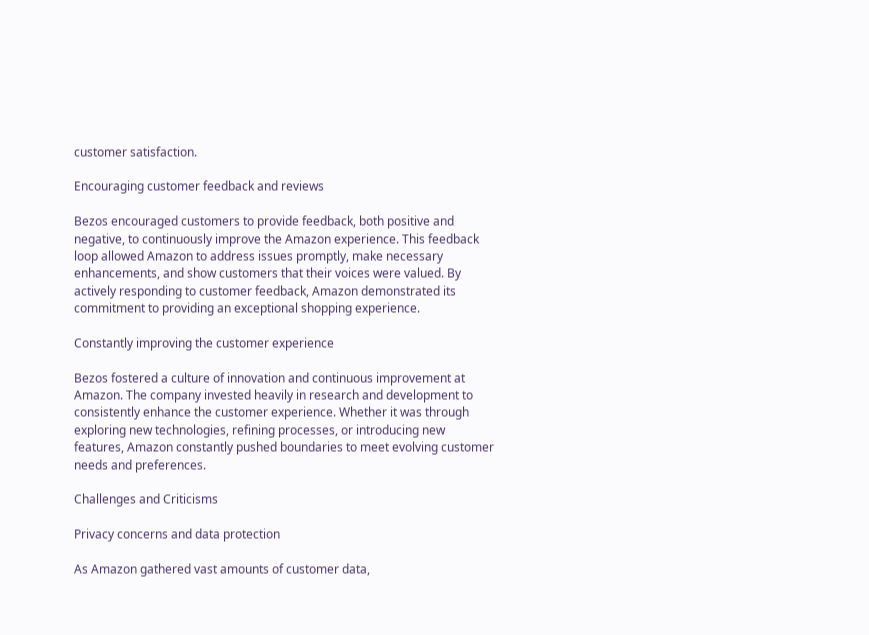customer satisfaction.

Encouraging customer feedback and reviews

Bezos encouraged customers to provide feedback, both positive and negative, to continuously improve the Amazon experience. This feedback loop allowed Amazon to address issues promptly, make necessary enhancements, and show customers that their voices were valued. By actively responding to customer feedback, Amazon demonstrated its commitment to providing an exceptional shopping experience.

Constantly improving the customer experience

Bezos fostered a culture of innovation and continuous improvement at Amazon. The company invested heavily in research and development to consistently enhance the customer experience. Whether it was through exploring new technologies, refining processes, or introducing new features, Amazon constantly pushed boundaries to meet evolving customer needs and preferences.

Challenges and Criticisms

Privacy concerns and data protection

As Amazon gathered vast amounts of customer data,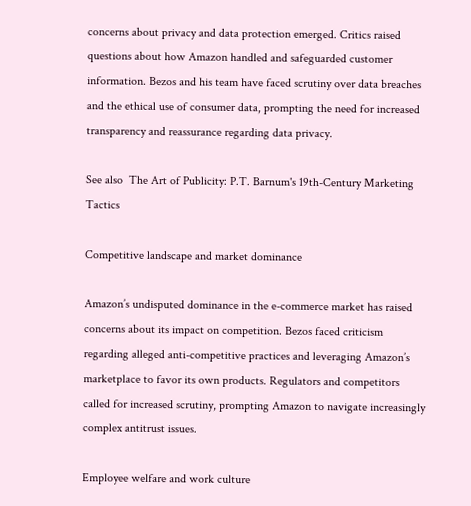concerns about privacy and data protection emerged. Critics raised questions about how Amazon handled and safeguarded customer information. Bezos and his team have faced scrutiny over data breaches and the ethical use of consumer data, prompting the need for increased transparency and reassurance regarding data privacy.

See also  The Art of Publicity: P.T. Barnum's 19th-Century Marketing Tactics

Competitive landscape and market dominance

Amazon’s undisputed dominance in the e-commerce market has raised concerns about its impact on competition. Bezos faced criticism regarding alleged anti-competitive practices and leveraging Amazon’s marketplace to favor its own products. Regulators and competitors called for increased scrutiny, prompting Amazon to navigate increasingly complex antitrust issues.

Employee welfare and work culture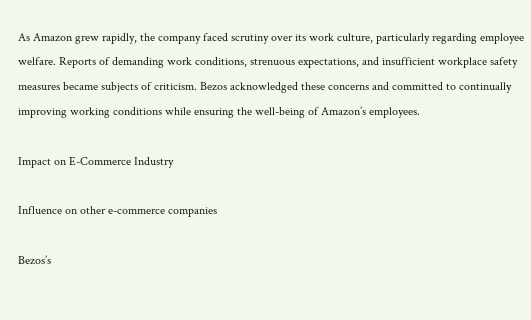As Amazon grew rapidly, the company faced scrutiny over its work culture, particularly regarding employee welfare. Reports of demanding work conditions, strenuous expectations, and insufficient workplace safety measures became subjects of criticism. Bezos acknowledged these concerns and committed to continually improving working conditions while ensuring the well-being of Amazon’s employees.

Impact on E-Commerce Industry

Influence on other e-commerce companies

Bezos’s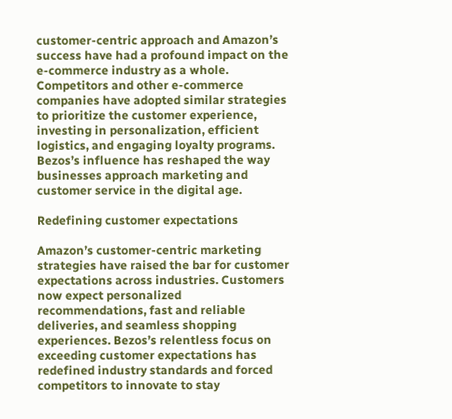customer-centric approach and Amazon’s success have had a profound impact on the e-commerce industry as a whole. Competitors and other e-commerce companies have adopted similar strategies to prioritize the customer experience, investing in personalization, efficient logistics, and engaging loyalty programs. Bezos’s influence has reshaped the way businesses approach marketing and customer service in the digital age.

Redefining customer expectations

Amazon’s customer-centric marketing strategies have raised the bar for customer expectations across industries. Customers now expect personalized recommendations, fast and reliable deliveries, and seamless shopping experiences. Bezos’s relentless focus on exceeding customer expectations has redefined industry standards and forced competitors to innovate to stay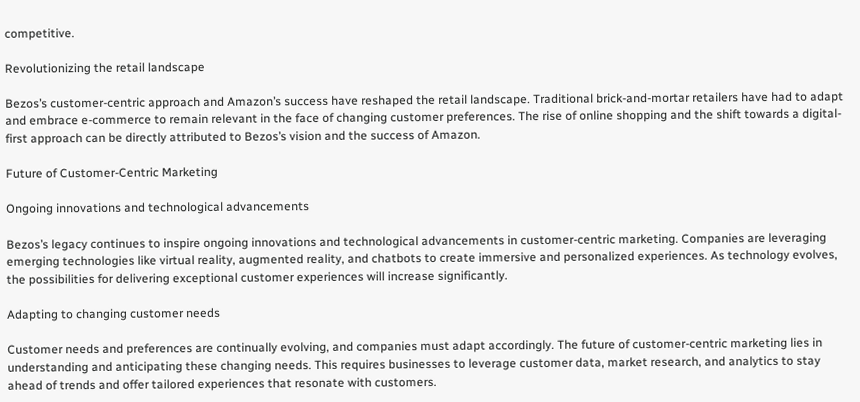competitive.

Revolutionizing the retail landscape

Bezos’s customer-centric approach and Amazon’s success have reshaped the retail landscape. Traditional brick-and-mortar retailers have had to adapt and embrace e-commerce to remain relevant in the face of changing customer preferences. The rise of online shopping and the shift towards a digital-first approach can be directly attributed to Bezos’s vision and the success of Amazon.

Future of Customer-Centric Marketing

Ongoing innovations and technological advancements

Bezos’s legacy continues to inspire ongoing innovations and technological advancements in customer-centric marketing. Companies are leveraging emerging technologies like virtual reality, augmented reality, and chatbots to create immersive and personalized experiences. As technology evolves, the possibilities for delivering exceptional customer experiences will increase significantly.

Adapting to changing customer needs

Customer needs and preferences are continually evolving, and companies must adapt accordingly. The future of customer-centric marketing lies in understanding and anticipating these changing needs. This requires businesses to leverage customer data, market research, and analytics to stay ahead of trends and offer tailored experiences that resonate with customers.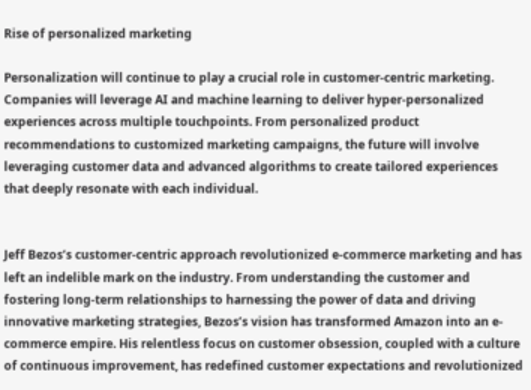Rise of personalized marketing

Personalization will continue to play a crucial role in customer-centric marketing. Companies will leverage AI and machine learning to deliver hyper-personalized experiences across multiple touchpoints. From personalized product recommendations to customized marketing campaigns, the future will involve leveraging customer data and advanced algorithms to create tailored experiences that deeply resonate with each individual.


Jeff Bezos’s customer-centric approach revolutionized e-commerce marketing and has left an indelible mark on the industry. From understanding the customer and fostering long-term relationships to harnessing the power of data and driving innovative marketing strategies, Bezos’s vision has transformed Amazon into an e-commerce empire. His relentless focus on customer obsession, coupled with a culture of continuous improvement, has redefined customer expectations and revolutionized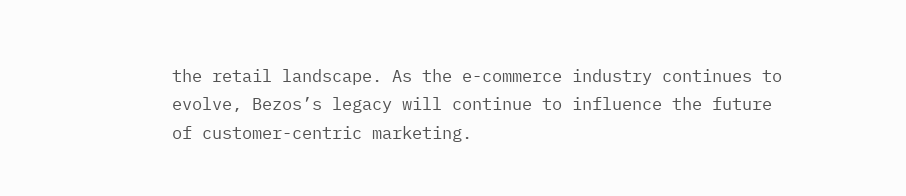the retail landscape. As the e-commerce industry continues to evolve, Bezos’s legacy will continue to influence the future of customer-centric marketing.